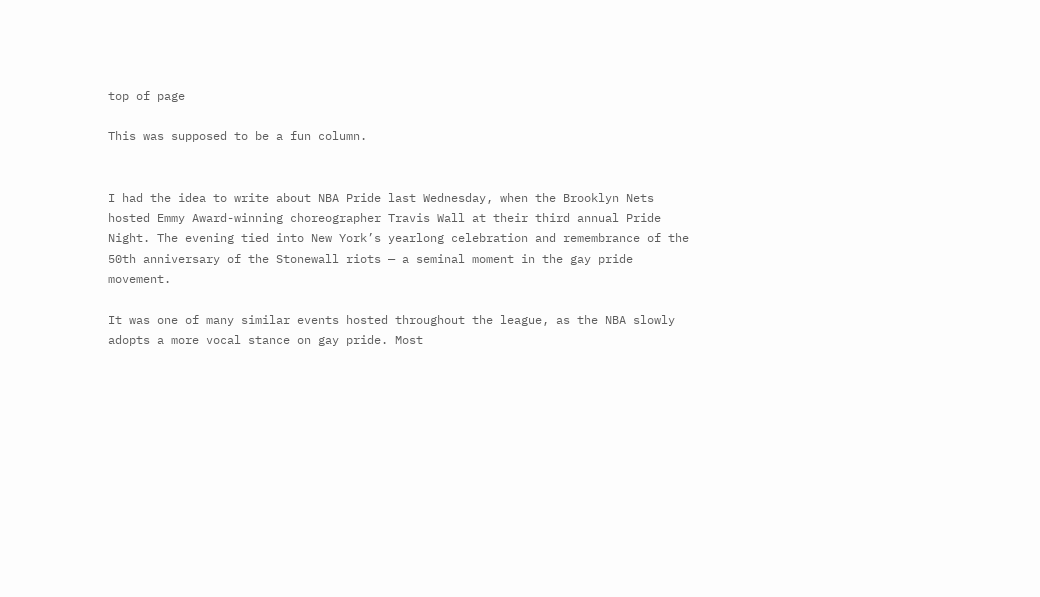top of page

This was supposed to be a fun column.


I had the idea to write about NBA Pride last Wednesday, when the Brooklyn Nets hosted Emmy Award-winning choreographer Travis Wall at their third annual Pride Night. The evening tied into New York’s yearlong celebration and remembrance of the 50th anniversary of the Stonewall riots — a seminal moment in the gay pride movement.

It was one of many similar events hosted throughout the league, as the NBA slowly adopts a more vocal stance on gay pride. Most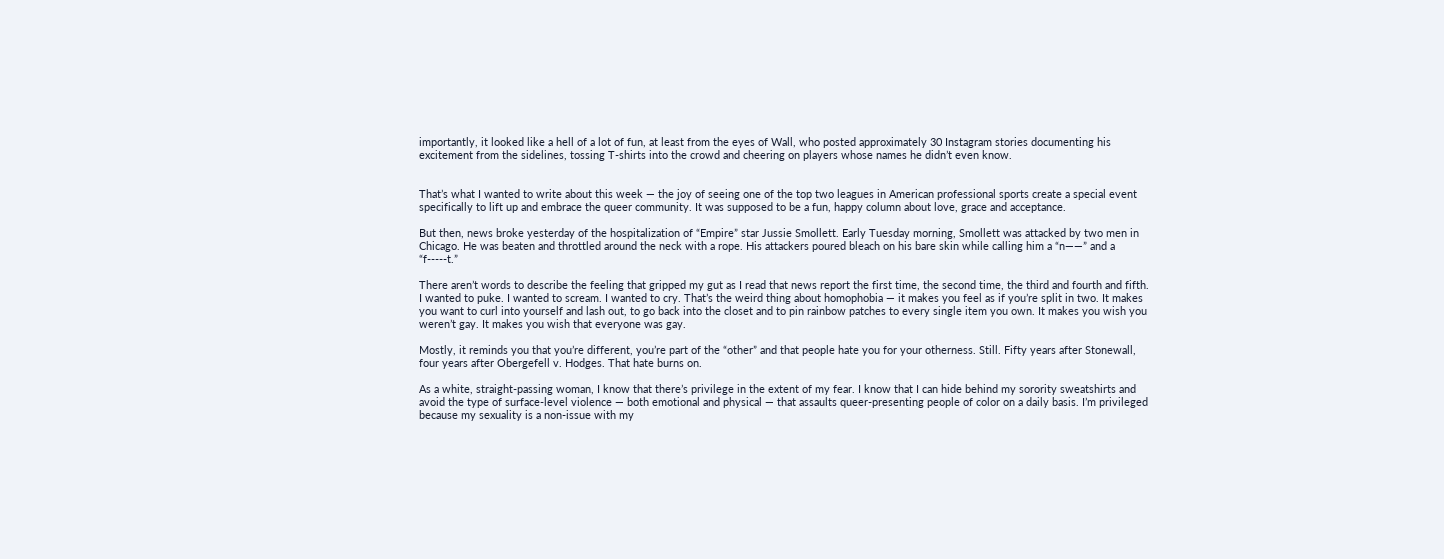importantly, it looked like a hell of a lot of fun, at least from the eyes of Wall, who posted approximately 30 Instagram stories documenting his excitement from the sidelines, tossing T-shirts into the crowd and cheering on players whose names he didn’t even know.


That’s what I wanted to write about this week — the joy of seeing one of the top two leagues in American professional sports create a special event specifically to lift up and embrace the queer community. It was supposed to be a fun, happy column about love, grace and acceptance.

But then, news broke yesterday of the hospitalization of “Empire” star Jussie Smollett. Early Tuesday morning, Smollett was attacked by two men in Chicago. He was beaten and throttled around the neck with a rope. His attackers poured bleach on his bare skin while calling him a “n——” and a “f-----t.”

There aren’t words to describe the feeling that gripped my gut as I read that news report the first time, the second time, the third and fourth and fifth. I wanted to puke. I wanted to scream. I wanted to cry. That’s the weird thing about homophobia — it makes you feel as if you’re split in two. It makes you want to curl into yourself and lash out, to go back into the closet and to pin rainbow patches to every single item you own. It makes you wish you weren’t gay. It makes you wish that everyone was gay.

Mostly, it reminds you that you’re different, you’re part of the “other” and that people hate you for your otherness. Still. Fifty years after Stonewall, four years after Obergefell v. Hodges. That hate burns on.

As a white, straight-passing woman, I know that there’s privilege in the extent of my fear. I know that I can hide behind my sorority sweatshirts and avoid the type of surface-level violence — both emotional and physical — that assaults queer-presenting people of color on a daily basis. I’m privileged because my sexuality is a non-issue with my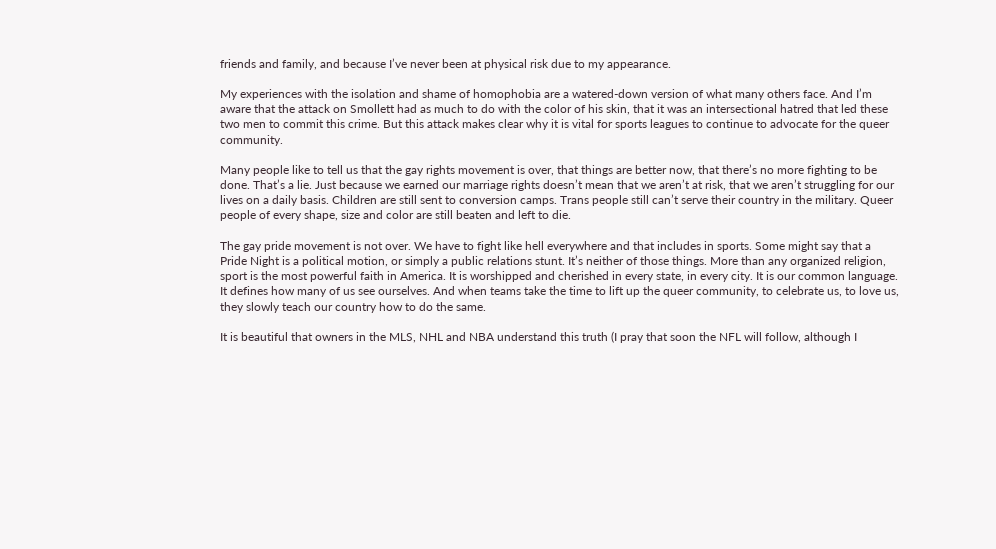friends and family, and because I’ve never been at physical risk due to my appearance.

My experiences with the isolation and shame of homophobia are a watered-down version of what many others face. And I’m aware that the attack on Smollett had as much to do with the color of his skin, that it was an intersectional hatred that led these two men to commit this crime. But this attack makes clear why it is vital for sports leagues to continue to advocate for the queer community.

Many people like to tell us that the gay rights movement is over, that things are better now, that there’s no more fighting to be done. That’s a lie. Just because we earned our marriage rights doesn’t mean that we aren’t at risk, that we aren’t struggling for our lives on a daily basis. Children are still sent to conversion camps. Trans people still can’t serve their country in the military. Queer people of every shape, size and color are still beaten and left to die.

The gay pride movement is not over. We have to fight like hell everywhere and that includes in sports. Some might say that a Pride Night is a political motion, or simply a public relations stunt. It’s neither of those things. More than any organized religion, sport is the most powerful faith in America. It is worshipped and cherished in every state, in every city. It is our common language. It defines how many of us see ourselves. And when teams take the time to lift up the queer community, to celebrate us, to love us, they slowly teach our country how to do the same.

It is beautiful that owners in the MLS, NHL and NBA understand this truth (I pray that soon the NFL will follow, although I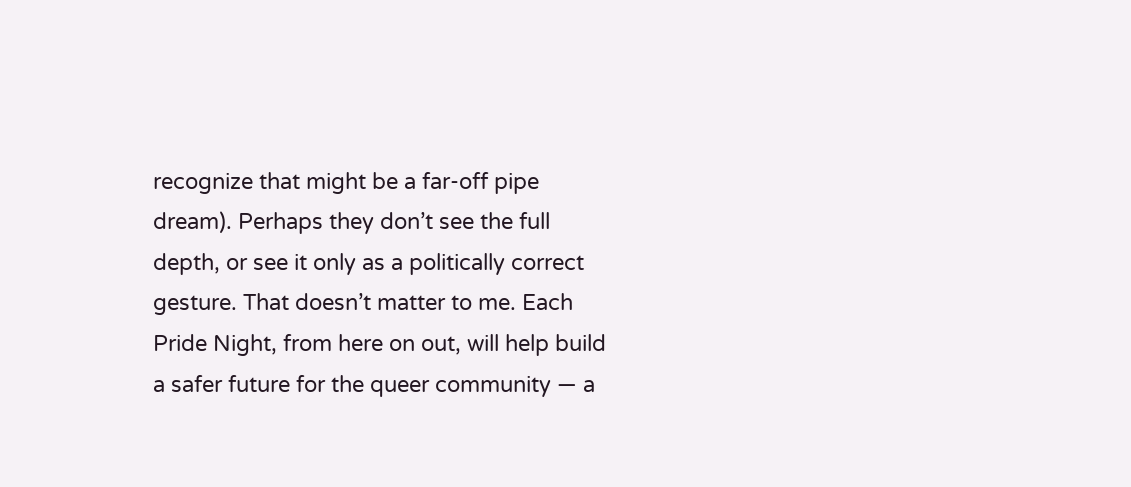recognize that might be a far-off pipe dream). Perhaps they don’t see the full depth, or see it only as a politically correct gesture. That doesn’t matter to me. Each Pride Night, from here on out, will help build a safer future for the queer community — a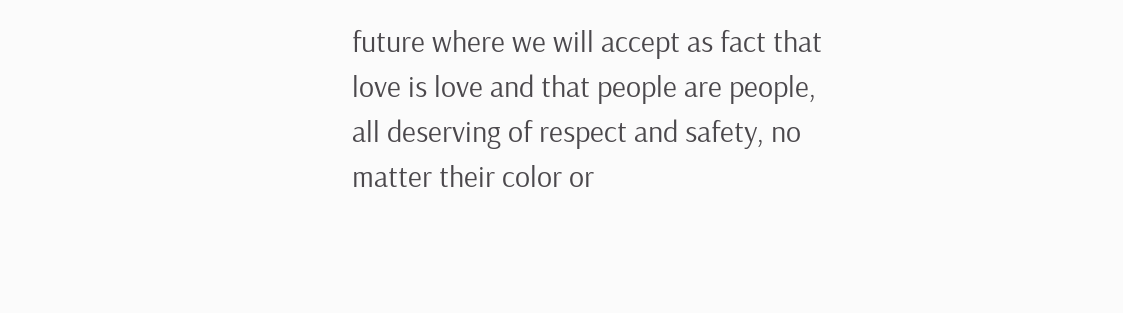future where we will accept as fact that love is love and that people are people, all deserving of respect and safety, no matter their color or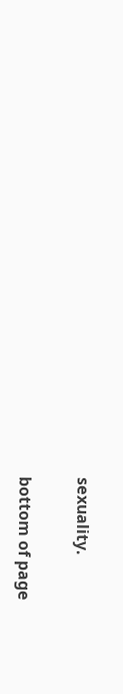sexuality.

bottom of page